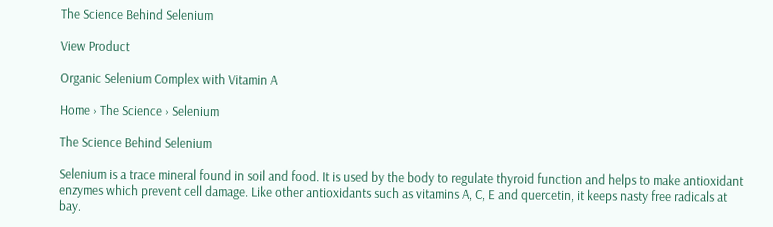The Science Behind Selenium

View Product

Organic Selenium Complex with Vitamin A

Home › The Science › Selenium

The Science Behind Selenium

Selenium is a trace mineral found in soil and food. It is used by the body to regulate thyroid function and helps to make antioxidant enzymes which prevent cell damage. Like other antioxidants such as vitamins A, C, E and quercetin, it keeps nasty free radicals at bay.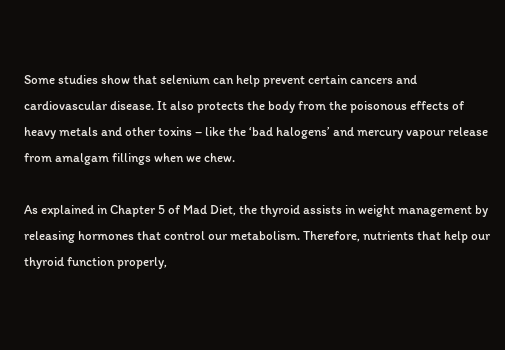Some studies show that selenium can help prevent certain cancers and cardiovascular disease. It also protects the body from the poisonous effects of heavy metals and other toxins – like the ‘bad halogens’ and mercury vapour release from amalgam fillings when we chew.

As explained in Chapter 5 of Mad Diet, the thyroid assists in weight management by releasing hormones that control our metabolism. Therefore, nutrients that help our thyroid function properly,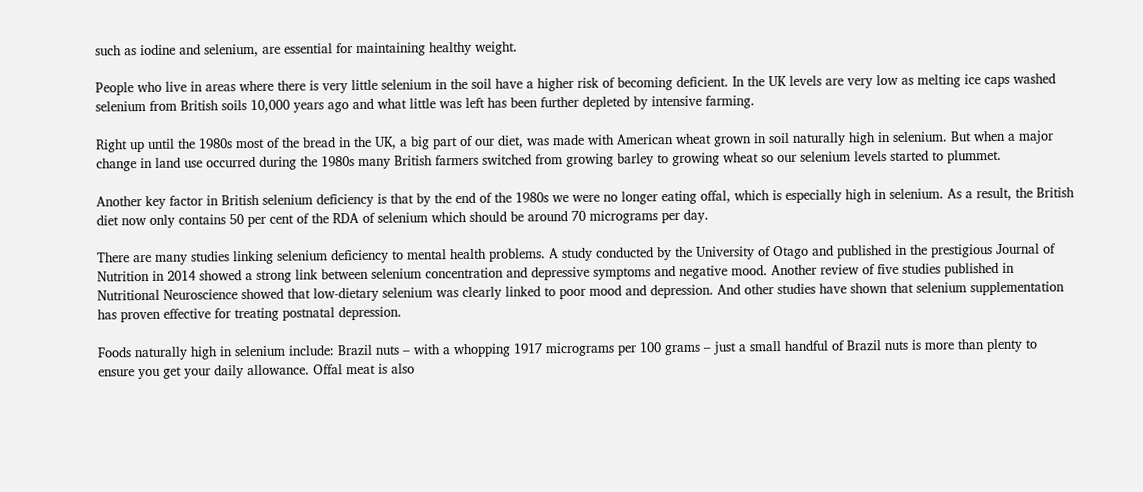such as iodine and selenium, are essential for maintaining healthy weight.

People who live in areas where there is very little selenium in the soil have a higher risk of becoming deficient. In the UK levels are very low as melting ice caps washed selenium from British soils 10,000 years ago and what little was left has been further depleted by intensive farming.

Right up until the 1980s most of the bread in the UK, a big part of our diet, was made with American wheat grown in soil naturally high in selenium. But when a major change in land use occurred during the 1980s many British farmers switched from growing barley to growing wheat so our selenium levels started to plummet.

Another key factor in British selenium deficiency is that by the end of the 1980s we were no longer eating offal, which is especially high in selenium. As a result, the British diet now only contains 50 per cent of the RDA of selenium which should be around 70 micrograms per day.

There are many studies linking selenium deficiency to mental health problems. A study conducted by the University of Otago and published in the prestigious Journal of Nutrition in 2014 showed a strong link between selenium concentration and depressive symptoms and negative mood. Another review of five studies published in Nutritional Neuroscience showed that low-dietary selenium was clearly linked to poor mood and depression. And other studies have shown that selenium supplementation has proven effective for treating postnatal depression.

Foods naturally high in selenium include: Brazil nuts – with a whopping 1917 micrograms per 100 grams – just a small handful of Brazil nuts is more than plenty to ensure you get your daily allowance. Offal meat is also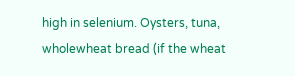high in selenium. Oysters, tuna, wholewheat bread (if the wheat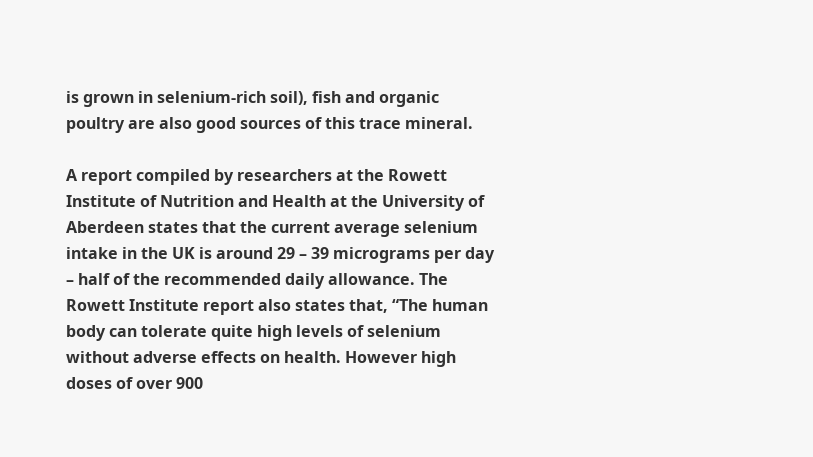is grown in selenium-rich soil), fish and organic poultry are also good sources of this trace mineral.

A report compiled by researchers at the Rowett Institute of Nutrition and Health at the University of Aberdeen states that the current average selenium intake in the UK is around 29 – 39 micrograms per day – half of the recommended daily allowance. The Rowett Institute report also states that, “The human body can tolerate quite high levels of selenium without adverse effects on health. However high doses of over 900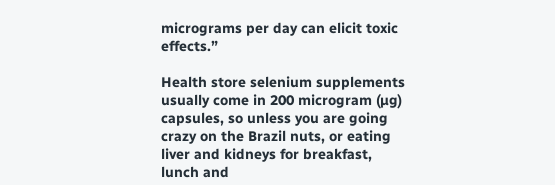micrograms per day can elicit toxic effects.”

Health store selenium supplements usually come in 200 microgram (µg) capsules, so unless you are going crazy on the Brazil nuts, or eating liver and kidneys for breakfast, lunch and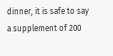dinner, it is safe to say a supplement of 200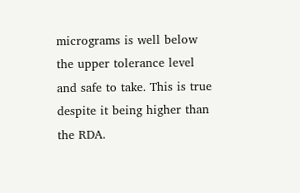micrograms is well below the upper tolerance level and safe to take. This is true despite it being higher than the RDA.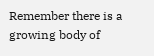Remember there is a growing body of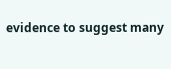evidence to suggest many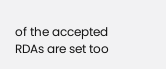of the accepted RDAs are set too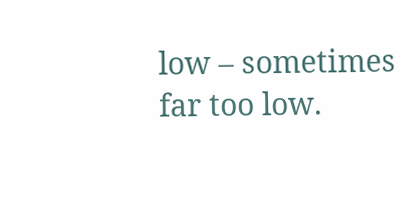low – sometimes far too low.